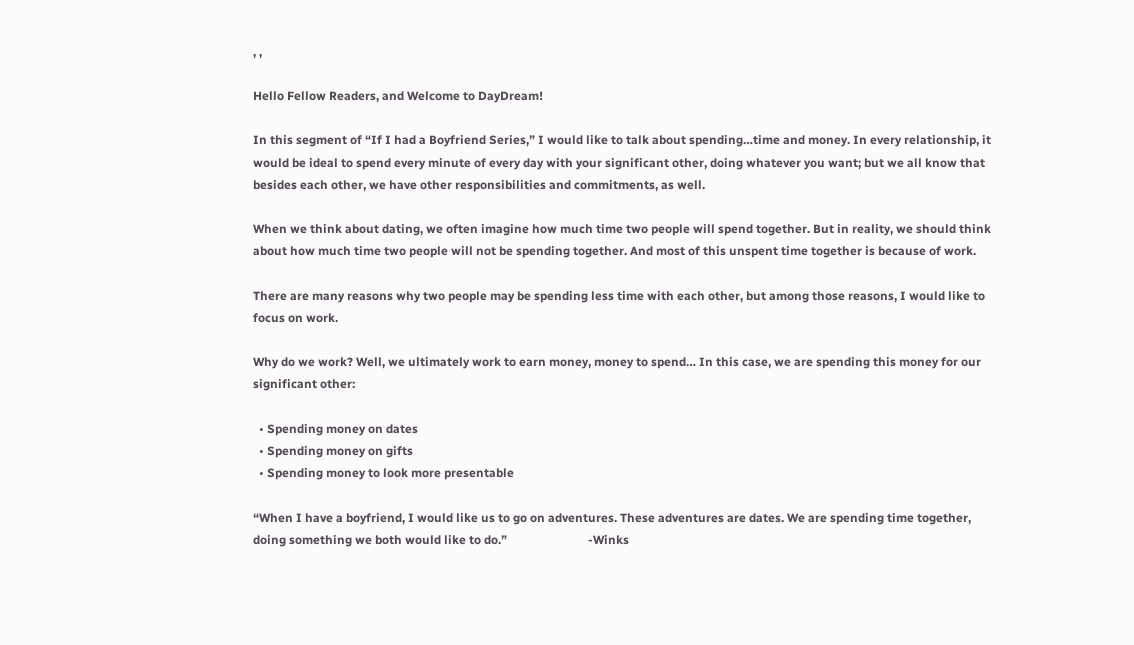, ,

Hello Fellow Readers, and Welcome to DayDream!

In this segment of “If I had a Boyfriend Series,” I would like to talk about spending…time and money. In every relationship, it would be ideal to spend every minute of every day with your significant other, doing whatever you want; but we all know that besides each other, we have other responsibilities and commitments, as well.

When we think about dating, we often imagine how much time two people will spend together. But in reality, we should think about how much time two people will not be spending together. And most of this unspent time together is because of work.

There are many reasons why two people may be spending less time with each other, but among those reasons, I would like to focus on work.

Why do we work? Well, we ultimately work to earn money, money to spend… In this case, we are spending this money for our significant other:

  • Spending money on dates
  • Spending money on gifts
  • Spending money to look more presentable

“When I have a boyfriend, I would like us to go on adventures. These adventures are dates. We are spending time together, doing something we both would like to do.”                           -Winks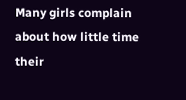Many girls complain about how little time their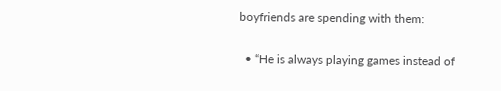boyfriends are spending with them:

  • “He is always playing games instead of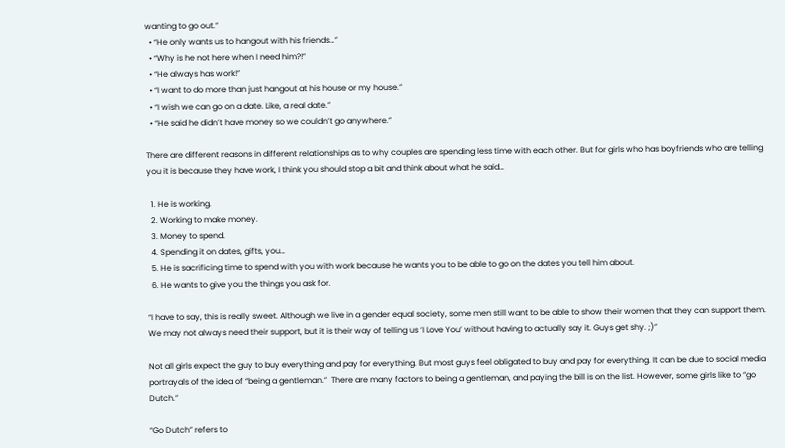wanting to go out.”
  • “He only wants us to hangout with his friends…”
  • “Why is he not here when I need him?!”
  • “He always has work!”
  • “I want to do more than just hangout at his house or my house.”
  • “I wish we can go on a date. Like, a real date.”
  • “He said he didn’t have money so we couldn’t go anywhere.”

There are different reasons in different relationships as to why couples are spending less time with each other. But for girls who has boyfriends who are telling you it is because they have work, I think you should stop a bit and think about what he said…

  1. He is working.
  2. Working to make money.
  3. Money to spend.
  4. Spending it on dates, gifts, you…
  5. He is sacrificing time to spend with you with work because he wants you to be able to go on the dates you tell him about.
  6. He wants to give you the things you ask for.

“I have to say, this is really sweet. Although we live in a gender equal society, some men still want to be able to show their women that they can support them. We may not always need their support, but it is their way of telling us ‘I Love You’ without having to actually say it. Guys get shy. ;)”

Not all girls expect the guy to buy everything and pay for everything. But most guys feel obligated to buy and pay for everything. It can be due to social media portrayals of the idea of “being a gentleman.”  There are many factors to being a gentleman, and paying the bill is on the list. However, some girls like to “go Dutch.”

“Go Dutch” refers to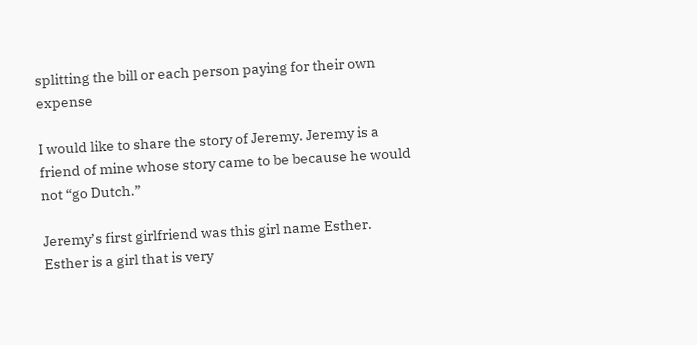splitting the bill or each person paying for their own expense

I would like to share the story of Jeremy. Jeremy is a friend of mine whose story came to be because he would not “go Dutch.”

Jeremy’s first girlfriend was this girl name Esther. Esther is a girl that is very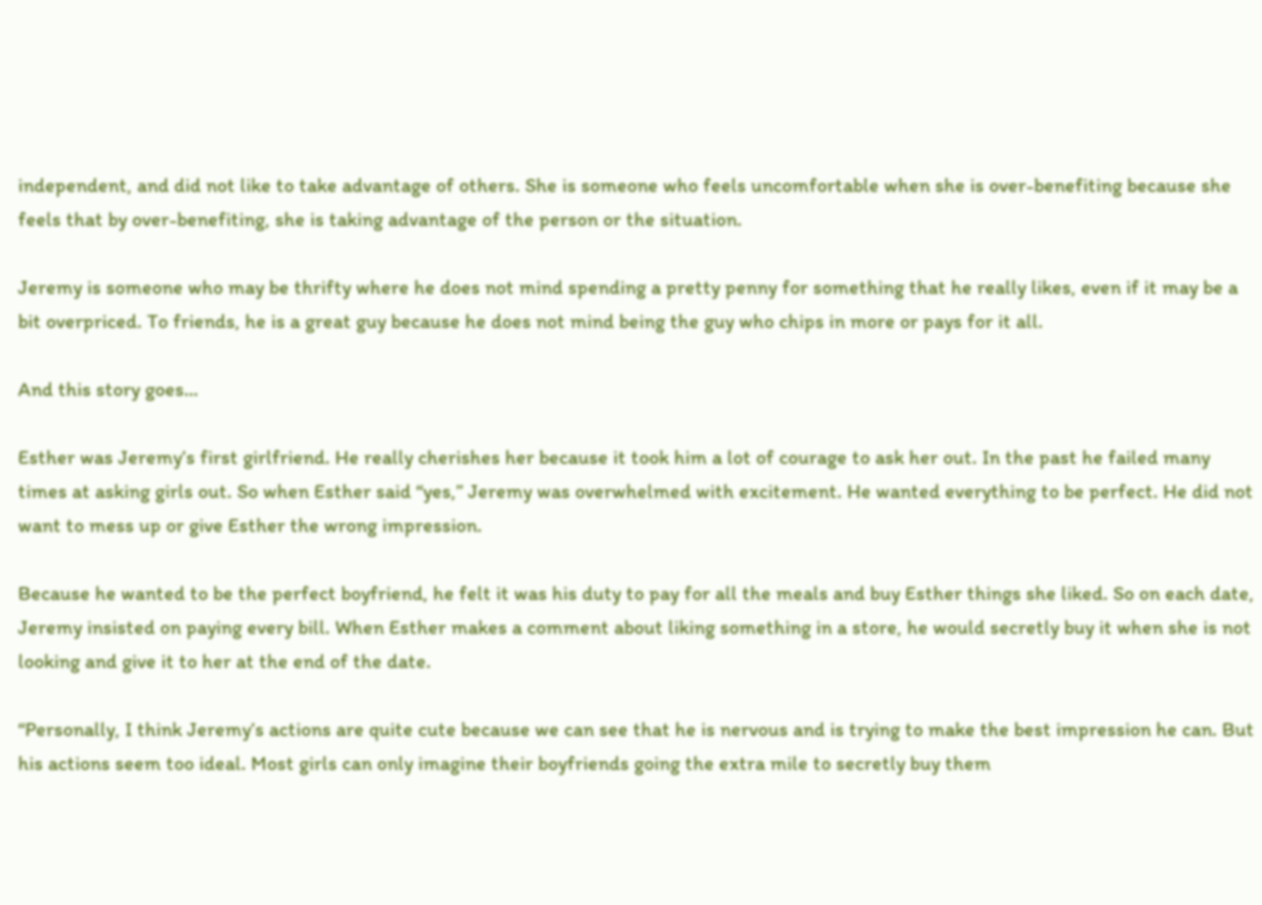independent, and did not like to take advantage of others. She is someone who feels uncomfortable when she is over-benefiting because she feels that by over-benefiting, she is taking advantage of the person or the situation.

Jeremy is someone who may be thrifty where he does not mind spending a pretty penny for something that he really likes, even if it may be a bit overpriced. To friends, he is a great guy because he does not mind being the guy who chips in more or pays for it all.

And this story goes…

Esther was Jeremy’s first girlfriend. He really cherishes her because it took him a lot of courage to ask her out. In the past he failed many times at asking girls out. So when Esther said “yes,” Jeremy was overwhelmed with excitement. He wanted everything to be perfect. He did not want to mess up or give Esther the wrong impression.

Because he wanted to be the perfect boyfriend, he felt it was his duty to pay for all the meals and buy Esther things she liked. So on each date, Jeremy insisted on paying every bill. When Esther makes a comment about liking something in a store, he would secretly buy it when she is not looking and give it to her at the end of the date.

“Personally, I think Jeremy’s actions are quite cute because we can see that he is nervous and is trying to make the best impression he can. But his actions seem too ideal. Most girls can only imagine their boyfriends going the extra mile to secretly buy them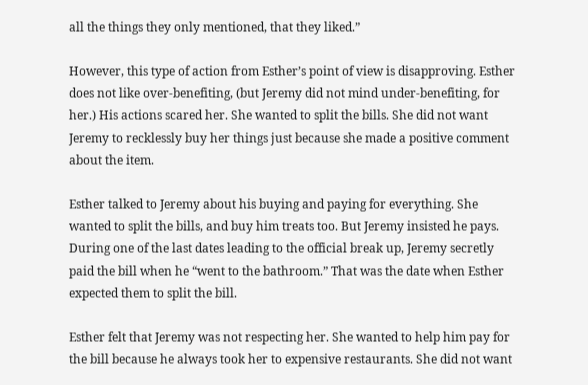all the things they only mentioned, that they liked.”

However, this type of action from Esther’s point of view is disapproving. Esther does not like over-benefiting, (but Jeremy did not mind under-benefiting, for her.) His actions scared her. She wanted to split the bills. She did not want Jeremy to recklessly buy her things just because she made a positive comment about the item.

Esther talked to Jeremy about his buying and paying for everything. She wanted to split the bills, and buy him treats too. But Jeremy insisted he pays. During one of the last dates leading to the official break up, Jeremy secretly paid the bill when he “went to the bathroom.” That was the date when Esther expected them to split the bill.

Esther felt that Jeremy was not respecting her. She wanted to help him pay for the bill because he always took her to expensive restaurants. She did not want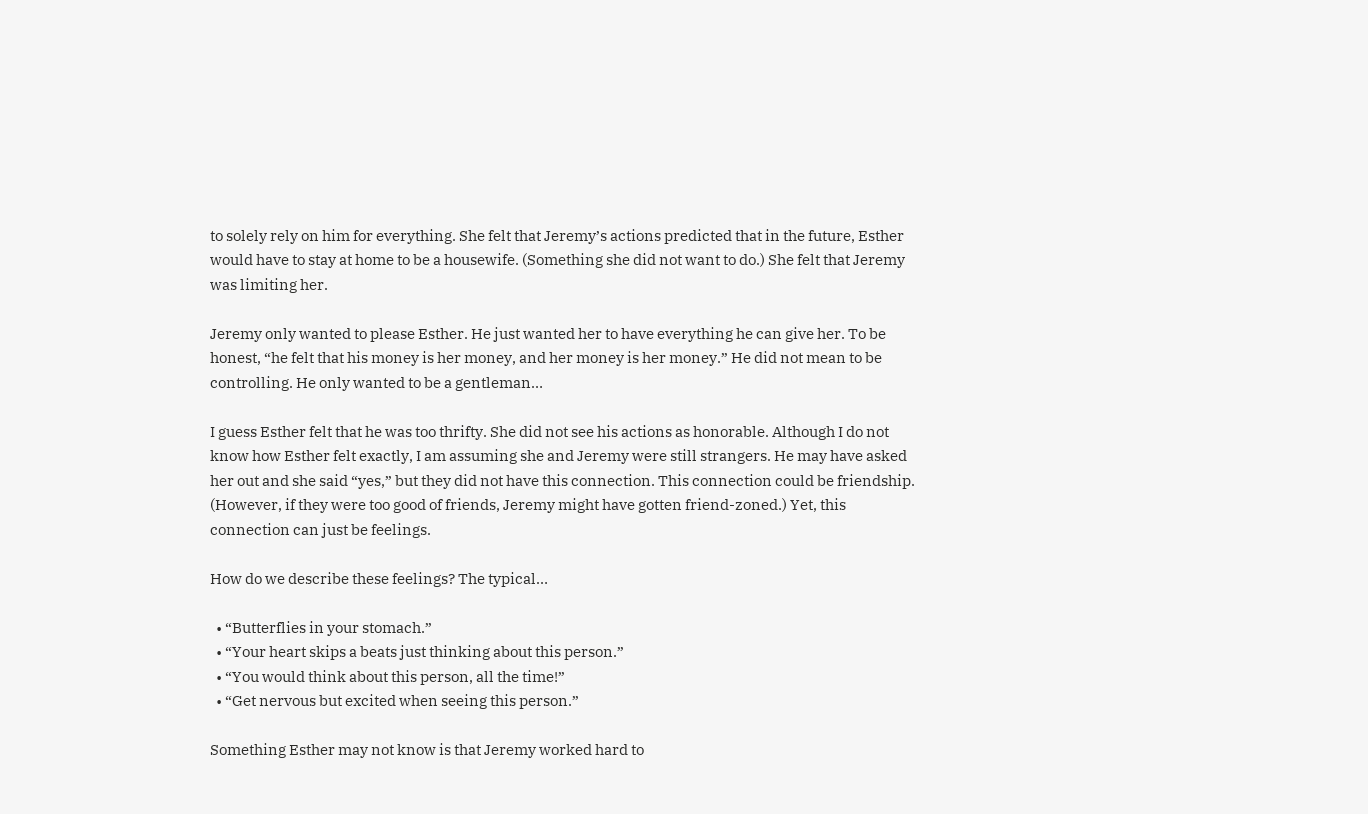to solely rely on him for everything. She felt that Jeremy’s actions predicted that in the future, Esther would have to stay at home to be a housewife. (Something she did not want to do.) She felt that Jeremy was limiting her.

Jeremy only wanted to please Esther. He just wanted her to have everything he can give her. To be honest, “he felt that his money is her money, and her money is her money.” He did not mean to be controlling. He only wanted to be a gentleman…

I guess Esther felt that he was too thrifty. She did not see his actions as honorable. Although I do not know how Esther felt exactly, I am assuming she and Jeremy were still strangers. He may have asked her out and she said “yes,” but they did not have this connection. This connection could be friendship. (However, if they were too good of friends, Jeremy might have gotten friend-zoned.) Yet, this connection can just be feelings.

How do we describe these feelings? The typical…

  • “Butterflies in your stomach.”
  • “Your heart skips a beats just thinking about this person.”
  • “You would think about this person, all the time!”
  • “Get nervous but excited when seeing this person.”

Something Esther may not know is that Jeremy worked hard to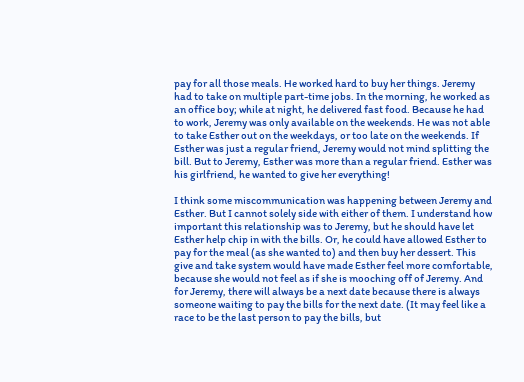pay for all those meals. He worked hard to buy her things. Jeremy had to take on multiple part-time jobs. In the morning, he worked as an office boy; while at night, he delivered fast food. Because he had to work, Jeremy was only available on the weekends. He was not able to take Esther out on the weekdays, or too late on the weekends. If Esther was just a regular friend, Jeremy would not mind splitting the bill. But to Jeremy, Esther was more than a regular friend. Esther was his girlfriend, he wanted to give her everything!

I think some miscommunication was happening between Jeremy and Esther. But I cannot solely side with either of them. I understand how important this relationship was to Jeremy, but he should have let Esther help chip in with the bills. Or, he could have allowed Esther to pay for the meal (as she wanted to) and then buy her dessert. This give and take system would have made Esther feel more comfortable, because she would not feel as if she is mooching off of Jeremy. And for Jeremy, there will always be a next date because there is always someone waiting to pay the bills for the next date. (It may feel like a race to be the last person to pay the bills, but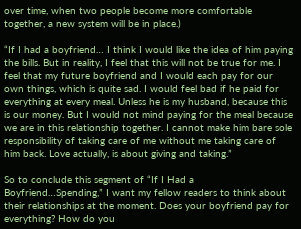over time, when two people become more comfortable together, a new system will be in place.)

“If I had a boyfriend… I think I would like the idea of him paying the bills. But in reality, I feel that this will not be true for me. I feel that my future boyfriend and I would each pay for our own things, which is quite sad. I would feel bad if he paid for everything at every meal. Unless he is my husband, because this is our money. But I would not mind paying for the meal because we are in this relationship together. I cannot make him bare sole responsibility of taking care of me without me taking care of him back. Love actually, is about giving and taking.”

So to conclude this segment of “If I Had a Boyfriend…Spending,” I want my fellow readers to think about their relationships at the moment. Does your boyfriend pay for everything? How do you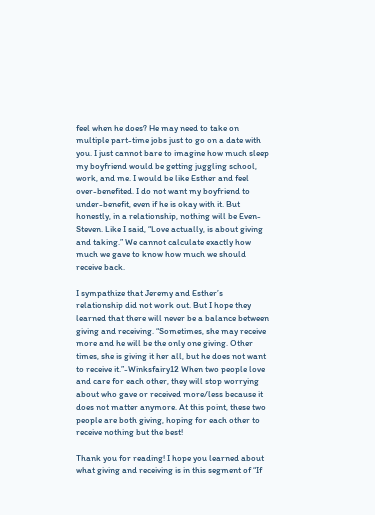feel when he does? He may need to take on multiple part-time jobs just to go on a date with you. I just cannot bare to imagine how much sleep my boyfriend would be getting juggling school, work, and me. I would be like Esther and feel over-benefited. I do not want my boyfriend to under-benefit, even if he is okay with it. But honestly, in a relationship, nothing will be Even-Steven. Like I said, “Love actually, is about giving and taking.” We cannot calculate exactly how much we gave to know how much we should receive back.

I sympathize that Jeremy and Esther’s relationship did not work out. But I hope they learned that there will never be a balance between giving and receiving. “Sometimes, she may receive more and he will be the only one giving. Other times, she is giving it her all, but he does not want to receive it.”-Winksfairy12 When two people love and care for each other, they will stop worrying about who gave or received more/less because it does not matter anymore. At this point, these two people are both giving, hoping for each other to receive nothing but the best!

Thank you for reading! I hope you learned about what giving and receiving is in this segment of “If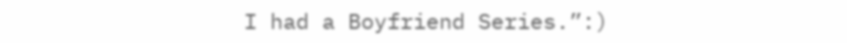I had a Boyfriend Series.”:)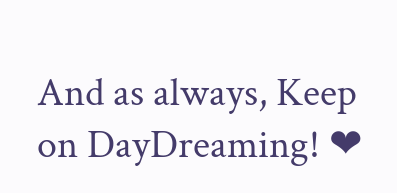And as always, Keep on DayDreaming! ❤